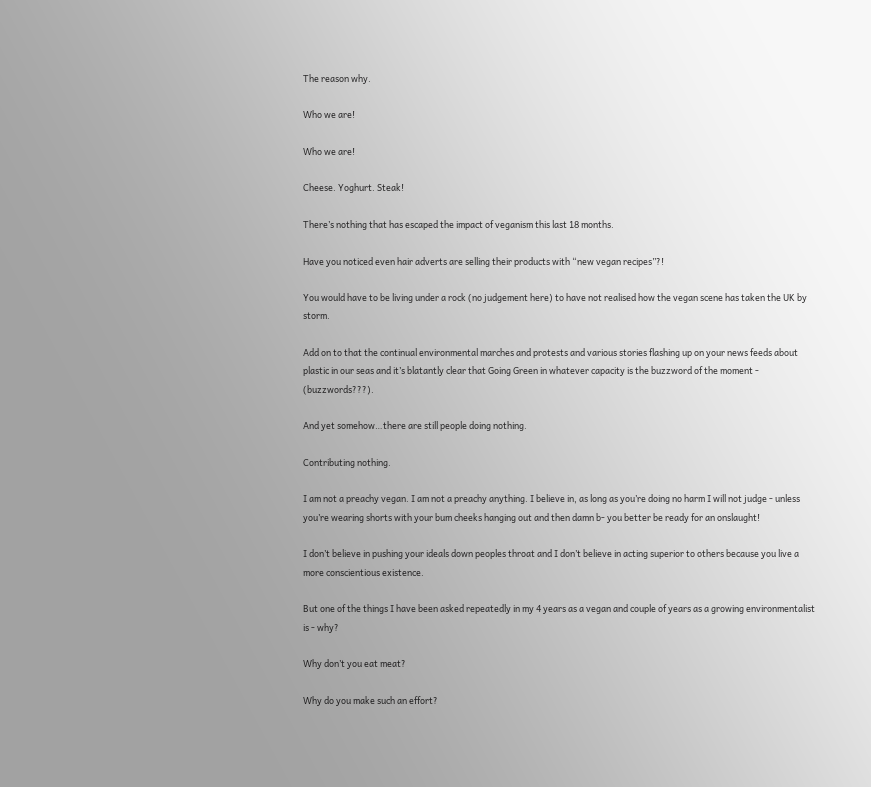The reason why.

Who we are!

Who we are!

Cheese. Yoghurt. Steak!

There’s nothing that has escaped the impact of veganism this last 18 months.

Have you noticed even hair adverts are selling their products with “new vegan recipes”?!

You would have to be living under a rock (no judgement here) to have not realised how the vegan scene has taken the UK by storm.

Add on to that the continual environmental marches and protests and various stories flashing up on your news feeds about plastic in our seas and it’s blatantly clear that Going Green in whatever capacity is the buzzword of the moment - (buzzwords???).

And yet somehow…there are still people doing nothing.

Contributing nothing.

I am not a preachy vegan. I am not a preachy anything. I believe in, as long as you’re doing no harm I will not judge - unless you’re wearing shorts with your bum cheeks hanging out and then damn b- you better be ready for an onslaught!

I don’t believe in pushing your ideals down peoples throat and I don’t believe in acting superior to others because you live a more conscientious existence.

But one of the things I have been asked repeatedly in my 4 years as a vegan and couple of years as a growing environmentalist is - why?

Why don’t you eat meat?

Why do you make such an effort?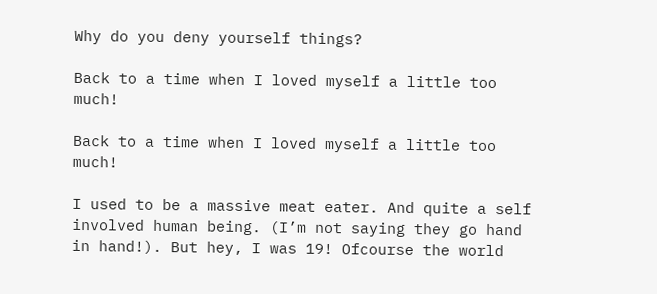Why do you deny yourself things?

Back to a time when I loved myself a little too much!

Back to a time when I loved myself a little too much!

I used to be a massive meat eater. And quite a self involved human being. (I’m not saying they go hand in hand!). But hey, I was 19! Ofcourse the world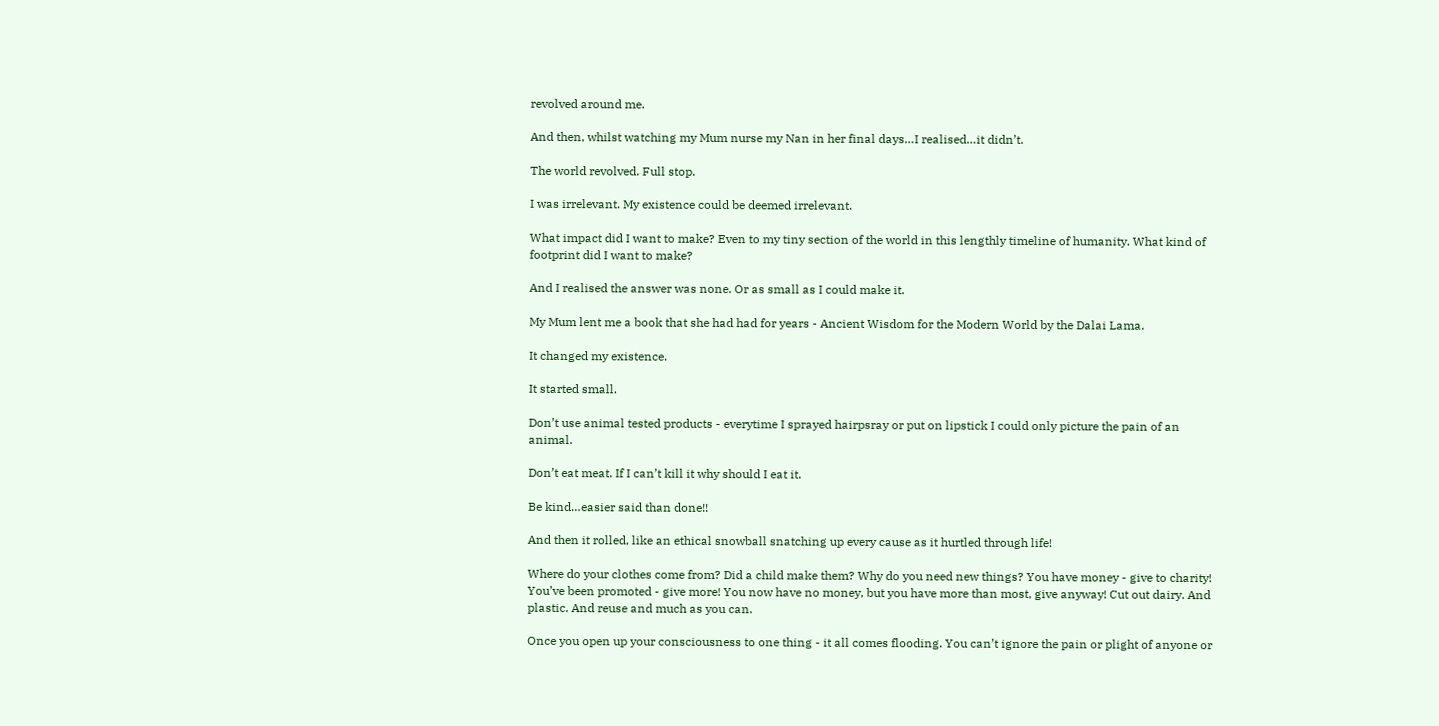revolved around me.

And then, whilst watching my Mum nurse my Nan in her final days…I realised…it didn’t.

The world revolved. Full stop.

I was irrelevant. My existence could be deemed irrelevant.

What impact did I want to make? Even to my tiny section of the world in this lengthly timeline of humanity. What kind of footprint did I want to make?

And I realised the answer was none. Or as small as I could make it.

My Mum lent me a book that she had had for years - Ancient Wisdom for the Modern World by the Dalai Lama.

It changed my existence.

It started small.

Don’t use animal tested products - everytime I sprayed hairpsray or put on lipstick I could only picture the pain of an animal.

Don’t eat meat. If I can’t kill it why should I eat it.

Be kind…easier said than done!!

And then it rolled, like an ethical snowball snatching up every cause as it hurtled through life!

Where do your clothes come from? Did a child make them? Why do you need new things? You have money - give to charity! You’ve been promoted - give more! You now have no money, but you have more than most, give anyway! Cut out dairy. And plastic. And reuse and much as you can.

Once you open up your consciousness to one thing - it all comes flooding. You can’t ignore the pain or plight of anyone or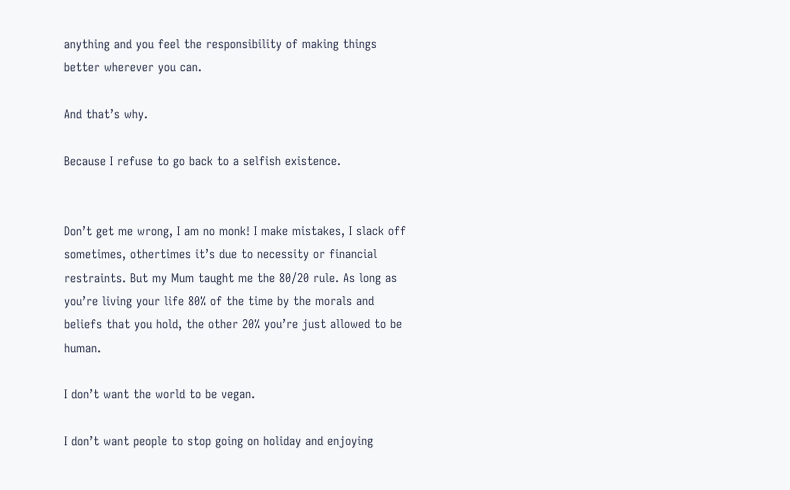anything and you feel the responsibility of making things better wherever you can.

And that’s why.

Because I refuse to go back to a selfish existence.


Don’t get me wrong, I am no monk! I make mistakes, I slack off sometimes, othertimes it’s due to necessity or financial restraints. But my Mum taught me the 80/20 rule. As long as you’re living your life 80% of the time by the morals and beliefs that you hold, the other 20% you’re just allowed to be human.

I don’t want the world to be vegan.

I don’t want people to stop going on holiday and enjoying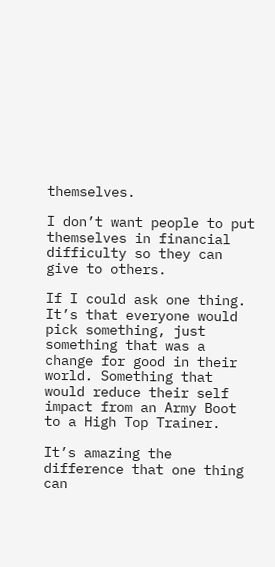themselves.

I don’t want people to put themselves in financial difficulty so they can give to others.

If I could ask one thing. It’s that everyone would pick something, just something that was a change for good in their world. Something that would reduce their self impact from an Army Boot to a High Top Trainer.

It’s amazing the difference that one thing can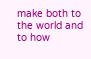make both to the world and to how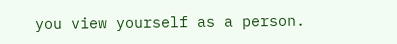you view yourself as a person.